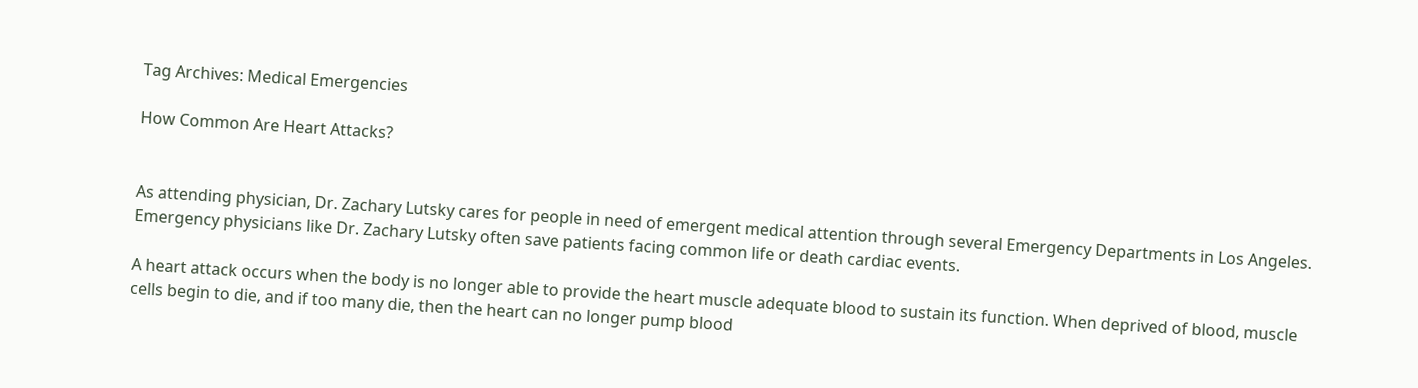Tag Archives: Medical Emergencies

How Common Are Heart Attacks?


As attending physician, Dr. Zachary Lutsky cares for people in need of emergent medical attention through several Emergency Departments in Los Angeles. Emergency physicians like Dr. Zachary Lutsky often save patients facing common life or death cardiac events.

A heart attack occurs when the body is no longer able to provide the heart muscle adequate blood to sustain its function. When deprived of blood, muscle cells begin to die, and if too many die, then the heart can no longer pump blood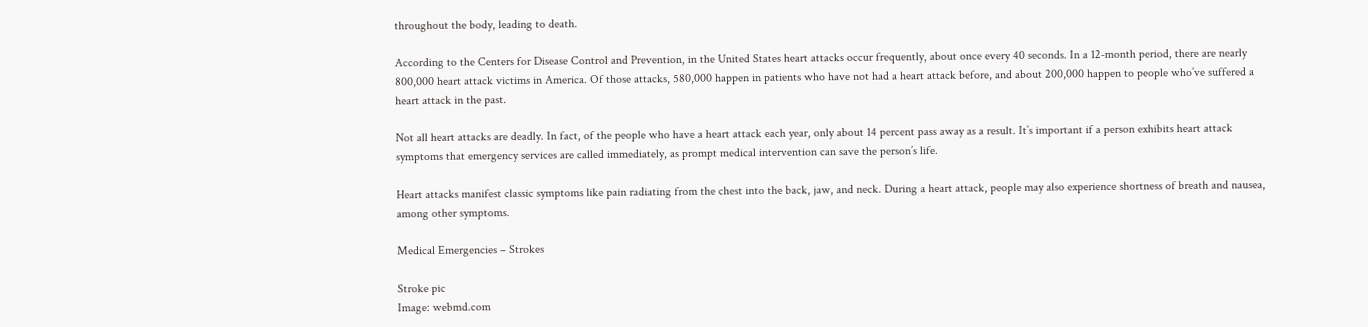throughout the body, leading to death.

According to the Centers for Disease Control and Prevention, in the United States heart attacks occur frequently, about once every 40 seconds. In a 12-month period, there are nearly 800,000 heart attack victims in America. Of those attacks, 580,000 happen in patients who have not had a heart attack before, and about 200,000 happen to people who’ve suffered a heart attack in the past.

Not all heart attacks are deadly. In fact, of the people who have a heart attack each year, only about 14 percent pass away as a result. It’s important if a person exhibits heart attack symptoms that emergency services are called immediately, as prompt medical intervention can save the person’s life.

Heart attacks manifest classic symptoms like pain radiating from the chest into the back, jaw, and neck. During a heart attack, people may also experience shortness of breath and nausea, among other symptoms.

Medical Emergencies – Strokes

Stroke pic
Image: webmd.com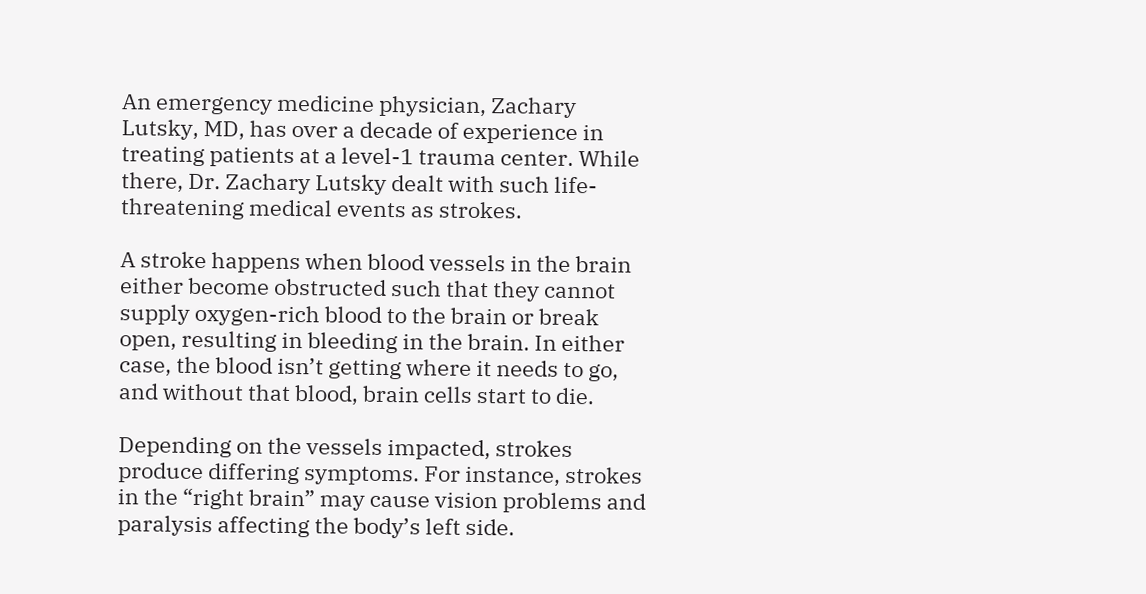An emergency medicine physician, Zachary Lutsky, MD, has over a decade of experience in treating patients at a level-1 trauma center. While there, Dr. Zachary Lutsky dealt with such life-threatening medical events as strokes.

A stroke happens when blood vessels in the brain either become obstructed such that they cannot supply oxygen-rich blood to the brain or break open, resulting in bleeding in the brain. In either case, the blood isn’t getting where it needs to go, and without that blood, brain cells start to die.

Depending on the vessels impacted, strokes produce differing symptoms. For instance, strokes in the “right brain” may cause vision problems and paralysis affecting the body’s left side.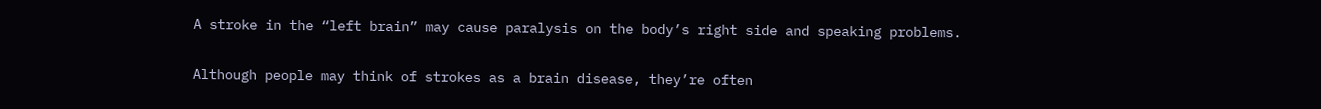A stroke in the “left brain” may cause paralysis on the body’s right side and speaking problems.

Although people may think of strokes as a brain disease, they’re often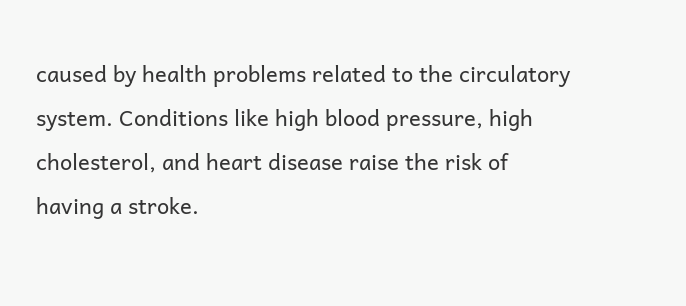caused by health problems related to the circulatory system. Conditions like high blood pressure, high cholesterol, and heart disease raise the risk of having a stroke.